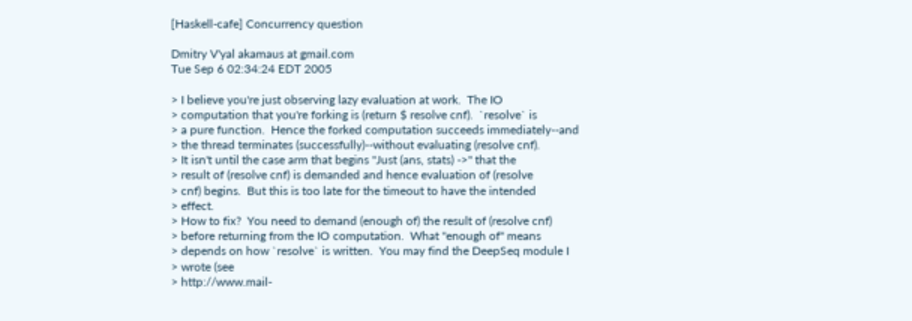[Haskell-cafe] Concurrency question

Dmitry V'yal akamaus at gmail.com
Tue Sep 6 02:34:24 EDT 2005

> I believe you're just observing lazy evaluation at work.  The IO
> computation that you're forking is (return $ resolve cnf).  `resolve` is
> a pure function.  Hence the forked computation succeeds immediately--and
> the thread terminates (successfully)--without evaluating (resolve cnf).
> It isn't until the case arm that begins "Just (ans, stats) ->" that the
> result of (resolve cnf) is demanded and hence evaluation of (resolve
> cnf) begins.  But this is too late for the timeout to have the intended
> effect.
> How to fix?  You need to demand (enough of) the result of (resolve cnf)
> before returning from the IO computation.  What "enough of" means
> depends on how `resolve` is written.  You may find the DeepSeq module I
> wrote (see
> http://www.mail-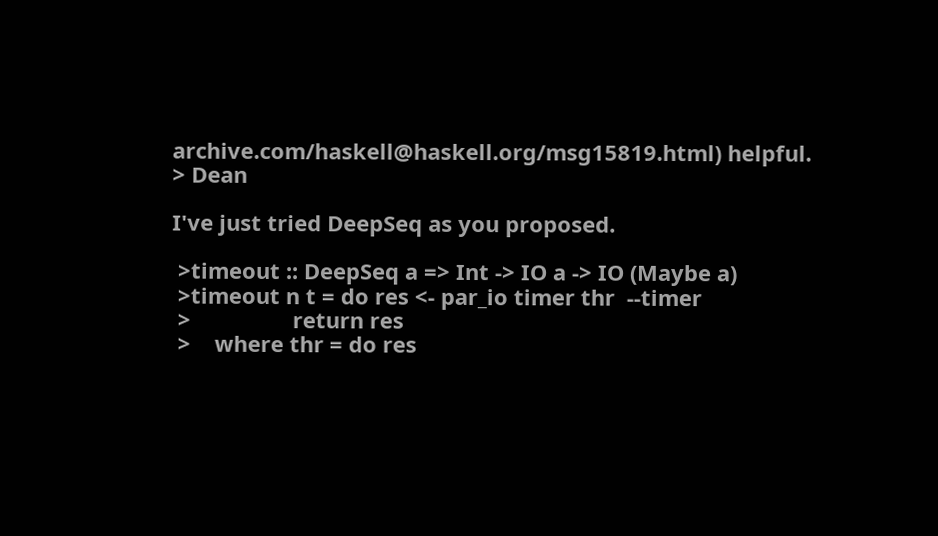archive.com/haskell@haskell.org/msg15819.html) helpful.
> Dean

I've just tried DeepSeq as you proposed.

 >timeout :: DeepSeq a => Int -> IO a -> IO (Maybe a)
 >timeout n t = do res <- par_io timer thr  --timer
 >                 return res
 >    where thr = do res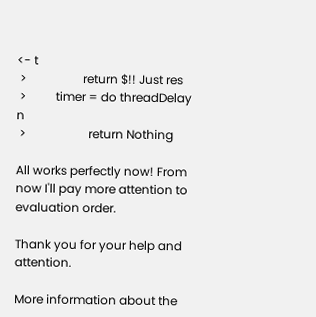<- t
 >                   return $!! Just res
 >          timer = do threadDelay n
 >                     return Nothing

All works perfectly now! From now I'll pay more attention to evaluation order.

Thank you for your help and attention.

More information about the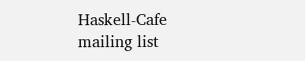Haskell-Cafe mailing list